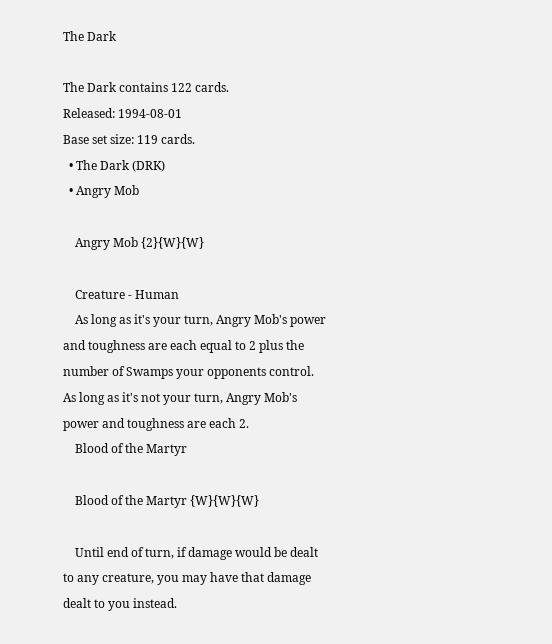The Dark

The Dark contains 122 cards.
Released: 1994-08-01
Base set size: 119 cards.
  • The Dark (DRK)
  • Angry Mob

    Angry Mob {2}{W}{W}

    Creature - Human
    As long as it's your turn, Angry Mob's power and toughness are each equal to 2 plus the number of Swamps your opponents control. As long as it's not your turn, Angry Mob's power and toughness are each 2.
    Blood of the Martyr

    Blood of the Martyr {W}{W}{W}

    Until end of turn, if damage would be dealt to any creature, you may have that damage dealt to you instead.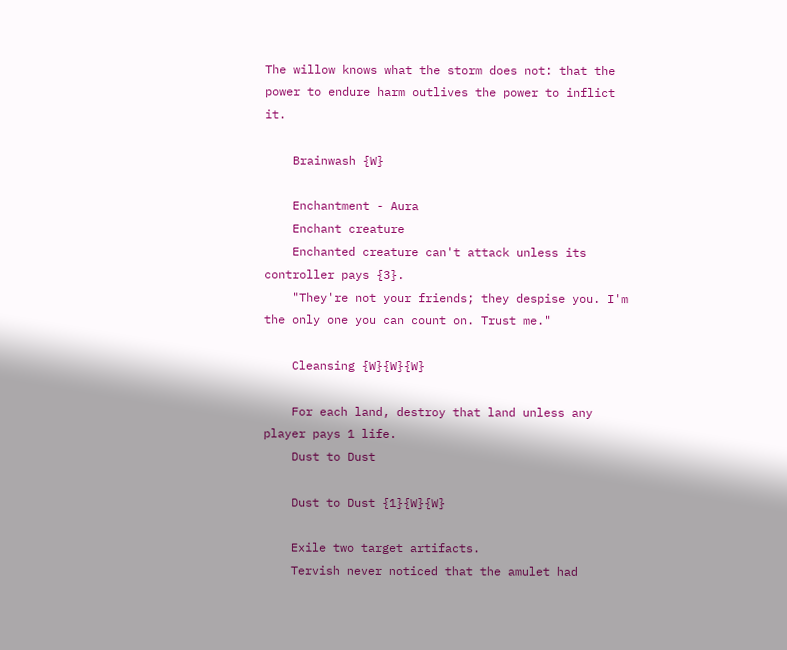The willow knows what the storm does not: that the power to endure harm outlives the power to inflict it.

    Brainwash {W}

    Enchantment - Aura
    Enchant creature
    Enchanted creature can't attack unless its controller pays {3}.
    "They're not your friends; they despise you. I'm the only one you can count on. Trust me."

    Cleansing {W}{W}{W}

    For each land, destroy that land unless any player pays 1 life.
    Dust to Dust

    Dust to Dust {1}{W}{W}

    Exile two target artifacts.
    Tervish never noticed that the amulet had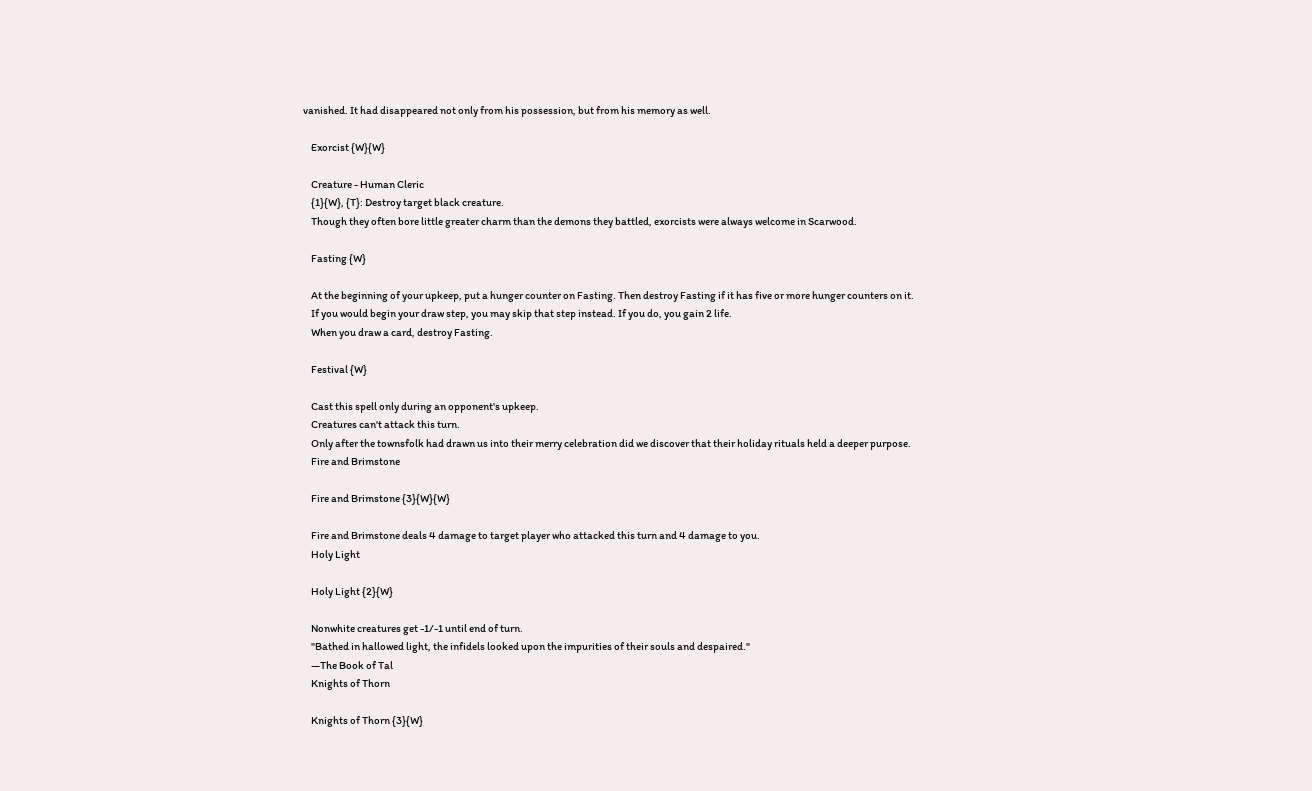vanished. It had disappeared not only from his possession, but from his memory as well.

    Exorcist {W}{W}

    Creature - Human Cleric
    {1}{W}, {T}: Destroy target black creature.
    Though they often bore little greater charm than the demons they battled, exorcists were always welcome in Scarwood.

    Fasting {W}

    At the beginning of your upkeep, put a hunger counter on Fasting. Then destroy Fasting if it has five or more hunger counters on it.
    If you would begin your draw step, you may skip that step instead. If you do, you gain 2 life.
    When you draw a card, destroy Fasting.

    Festival {W}

    Cast this spell only during an opponent's upkeep.
    Creatures can't attack this turn.
    Only after the townsfolk had drawn us into their merry celebration did we discover that their holiday rituals held a deeper purpose.
    Fire and Brimstone

    Fire and Brimstone {3}{W}{W}

    Fire and Brimstone deals 4 damage to target player who attacked this turn and 4 damage to you.
    Holy Light

    Holy Light {2}{W}

    Nonwhite creatures get -1/-1 until end of turn.
    "Bathed in hallowed light, the infidels looked upon the impurities of their souls and despaired."
    —The Book of Tal
    Knights of Thorn

    Knights of Thorn {3}{W}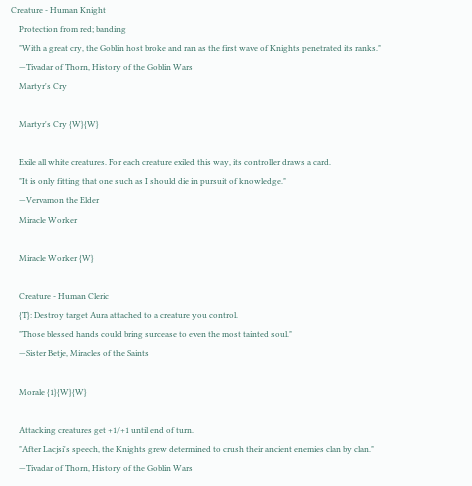Creature - Human Knight
    Protection from red; banding
    "With a great cry, the Goblin host broke and ran as the first wave of Knights penetrated its ranks."
    —Tivadar of Thorn, History of the Goblin Wars
    Martyr's Cry

    Martyr's Cry {W}{W}

    Exile all white creatures. For each creature exiled this way, its controller draws a card.
    "It is only fitting that one such as I should die in pursuit of knowledge."
    —Vervamon the Elder
    Miracle Worker

    Miracle Worker {W}

    Creature - Human Cleric
    {T}: Destroy target Aura attached to a creature you control.
    "Those blessed hands could bring surcease to even the most tainted soul."
    —Sister Betje, Miracles of the Saints

    Morale {1}{W}{W}

    Attacking creatures get +1/+1 until end of turn.
    "After Lacjsi's speech, the Knights grew determined to crush their ancient enemies clan by clan."
    —Tivadar of Thorn, History of the Goblin Wars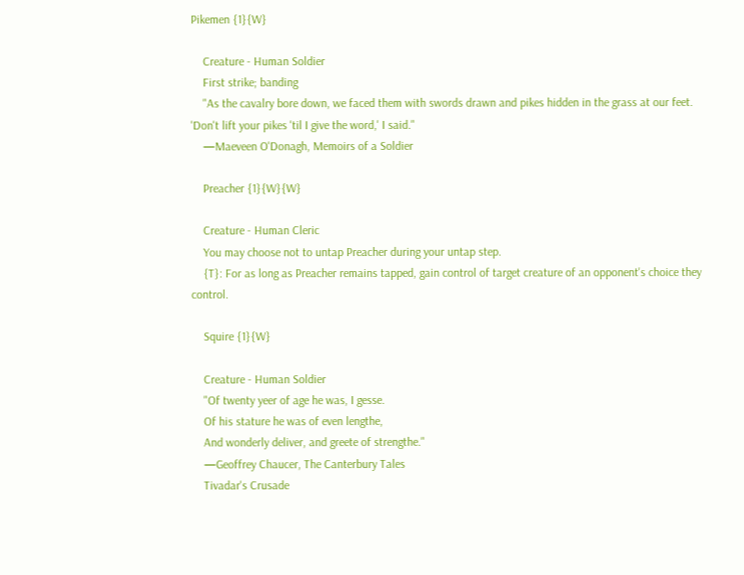Pikemen {1}{W}

    Creature - Human Soldier
    First strike; banding
    "As the cavalry bore down, we faced them with swords drawn and pikes hidden in the grass at our feet. 'Don't lift your pikes 'til I give the word,' I said."
    —Maeveen O'Donagh, Memoirs of a Soldier

    Preacher {1}{W}{W}

    Creature - Human Cleric
    You may choose not to untap Preacher during your untap step.
    {T}: For as long as Preacher remains tapped, gain control of target creature of an opponent's choice they control.

    Squire {1}{W}

    Creature - Human Soldier
    "Of twenty yeer of age he was, I gesse.
    Of his stature he was of even lengthe,
    And wonderly deliver, and greete of strengthe."
    —Geoffrey Chaucer, The Canterbury Tales
    Tivadar's Crusade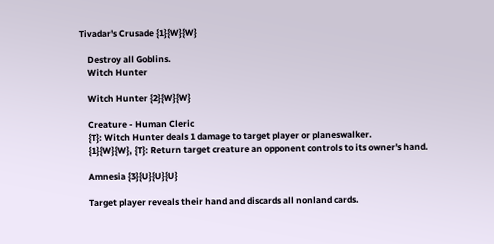Tivadar's Crusade {1}{W}{W}

    Destroy all Goblins.
    Witch Hunter

    Witch Hunter {2}{W}{W}

    Creature - Human Cleric
    {T}: Witch Hunter deals 1 damage to target player or planeswalker.
    {1}{W}{W}, {T}: Return target creature an opponent controls to its owner's hand.

    Amnesia {3}{U}{U}{U}

    Target player reveals their hand and discards all nonland cards.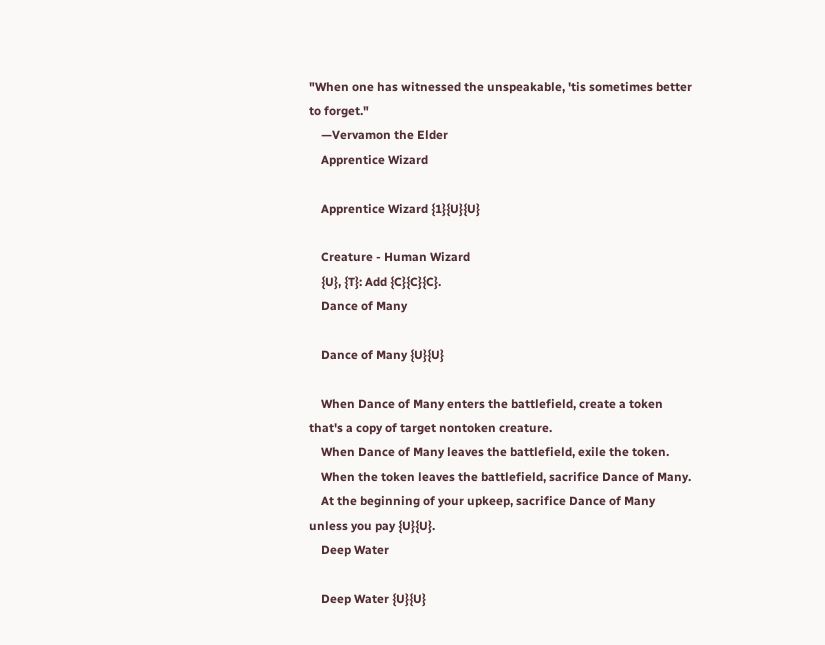"When one has witnessed the unspeakable, 'tis sometimes better to forget."
    —Vervamon the Elder
    Apprentice Wizard

    Apprentice Wizard {1}{U}{U}

    Creature - Human Wizard
    {U}, {T}: Add {C}{C}{C}.
    Dance of Many

    Dance of Many {U}{U}

    When Dance of Many enters the battlefield, create a token that's a copy of target nontoken creature.
    When Dance of Many leaves the battlefield, exile the token.
    When the token leaves the battlefield, sacrifice Dance of Many.
    At the beginning of your upkeep, sacrifice Dance of Many unless you pay {U}{U}.
    Deep Water

    Deep Water {U}{U}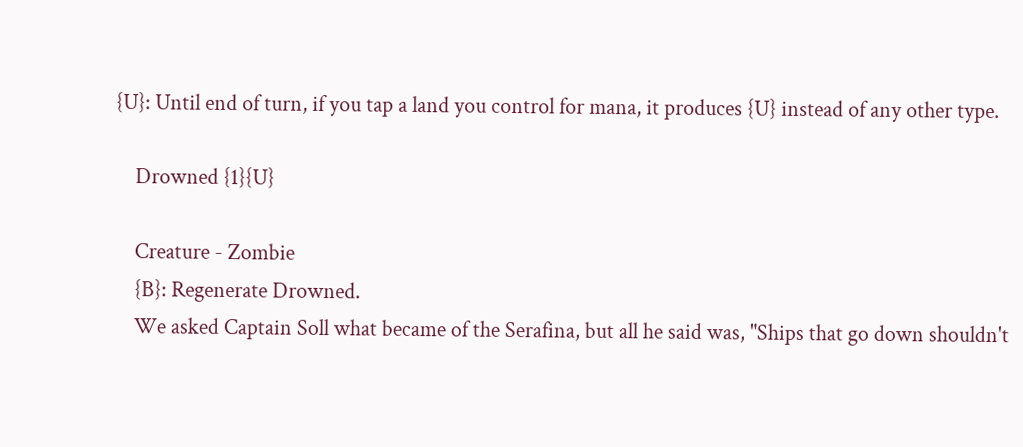{U}: Until end of turn, if you tap a land you control for mana, it produces {U} instead of any other type.

    Drowned {1}{U}

    Creature - Zombie
    {B}: Regenerate Drowned.
    We asked Captain Soll what became of the Serafina, but all he said was, "Ships that go down shouldn't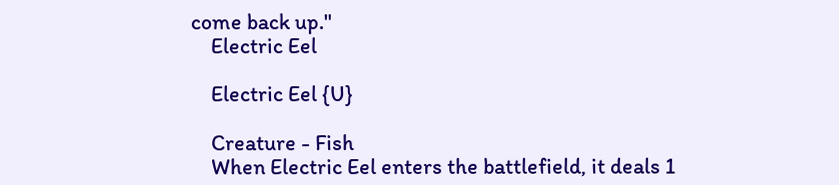come back up."
    Electric Eel

    Electric Eel {U}

    Creature - Fish
    When Electric Eel enters the battlefield, it deals 1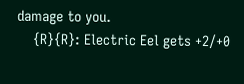damage to you.
    {R}{R}: Electric Eel gets +2/+0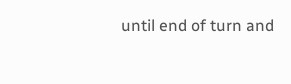until end of turn and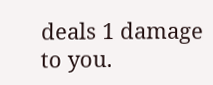deals 1 damage to you.